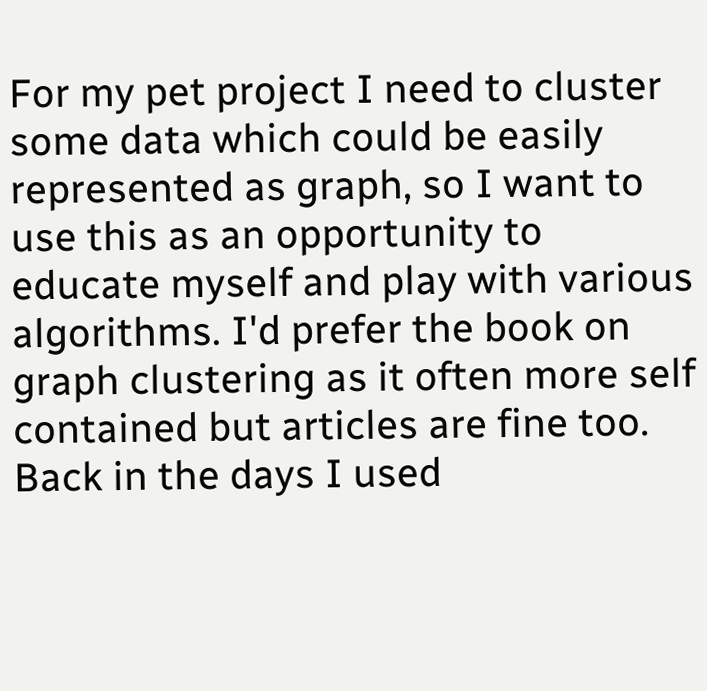For my pet project I need to cluster some data which could be easily represented as graph, so I want to use this as an opportunity to educate myself and play with various algorithms. I'd prefer the book on graph clustering as it often more self contained but articles are fine too. Back in the days I used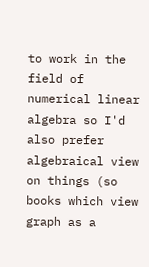to work in the field of numerical linear algebra so I'd also prefer algebraical view on things (so books which view graph as a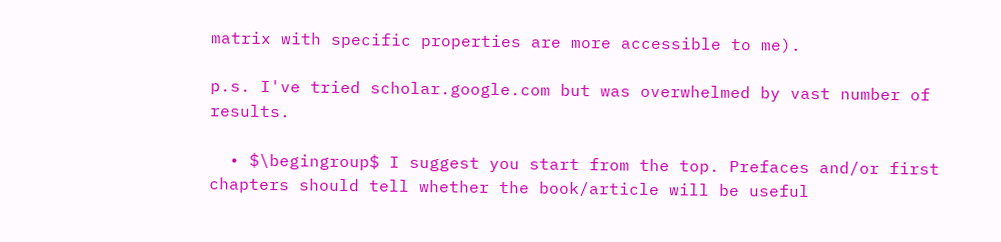matrix with specific properties are more accessible to me).

p.s. I've tried scholar.google.com but was overwhelmed by vast number of results.

  • $\begingroup$ I suggest you start from the top. Prefaces and/or first chapters should tell whether the book/article will be useful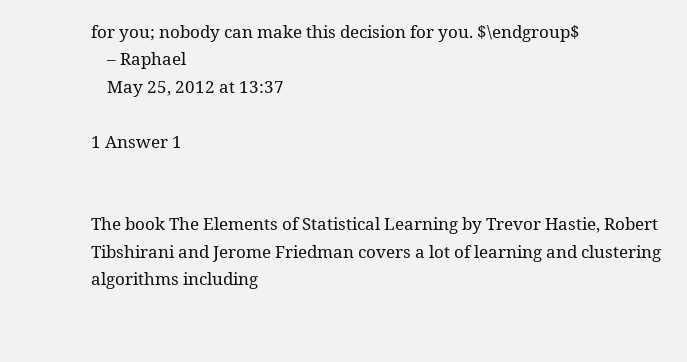for you; nobody can make this decision for you. $\endgroup$
    – Raphael
    May 25, 2012 at 13:37

1 Answer 1


The book The Elements of Statistical Learning by Trevor Hastie, Robert Tibshirani and Jerome Friedman covers a lot of learning and clustering algorithms including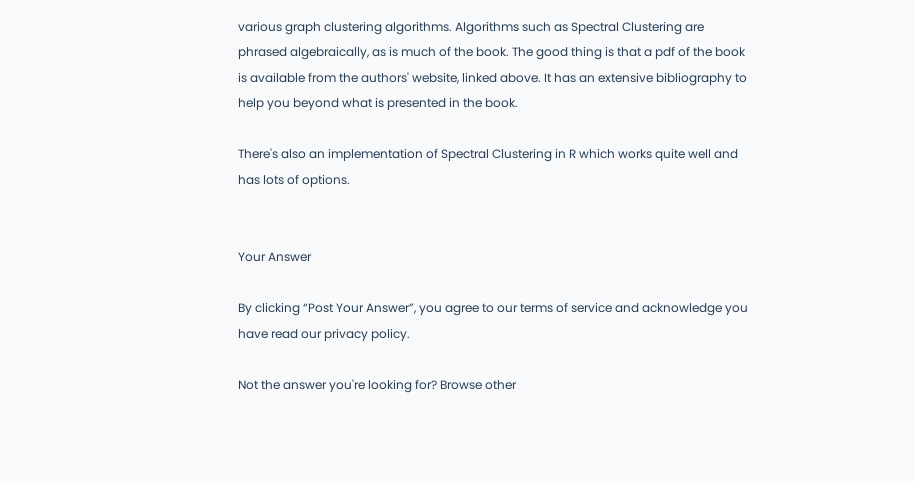various graph clustering algorithms. Algorithms such as Spectral Clustering are phrased algebraically, as is much of the book. The good thing is that a pdf of the book is available from the authors' website, linked above. It has an extensive bibliography to help you beyond what is presented in the book.

There's also an implementation of Spectral Clustering in R which works quite well and has lots of options.


Your Answer

By clicking “Post Your Answer”, you agree to our terms of service and acknowledge you have read our privacy policy.

Not the answer you're looking for? Browse other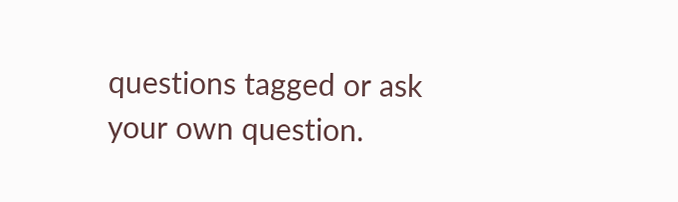questions tagged or ask your own question.